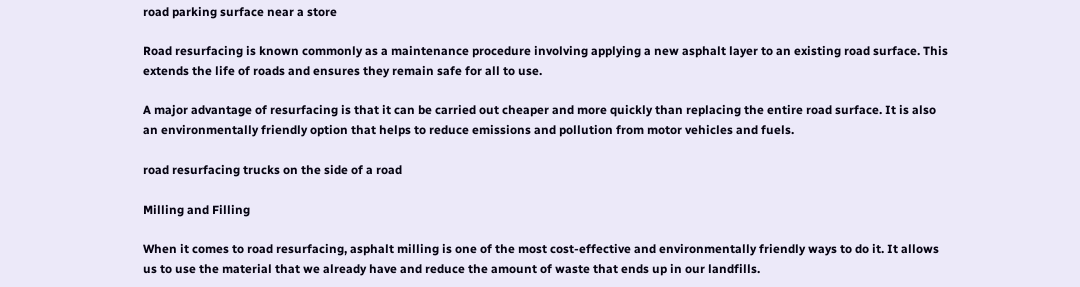road parking surface near a store

Road resurfacing is known commonly as a maintenance procedure involving applying a new asphalt layer to an existing road surface. This extends the life of roads and ensures they remain safe for all to use.

A major advantage of resurfacing is that it can be carried out cheaper and more quickly than replacing the entire road surface. It is also an environmentally friendly option that helps to reduce emissions and pollution from motor vehicles and fuels.

road resurfacing trucks on the side of a road

Milling and Filling

When it comes to road resurfacing, asphalt milling is one of the most cost-effective and environmentally friendly ways to do it. It allows us to use the material that we already have and reduce the amount of waste that ends up in our landfills.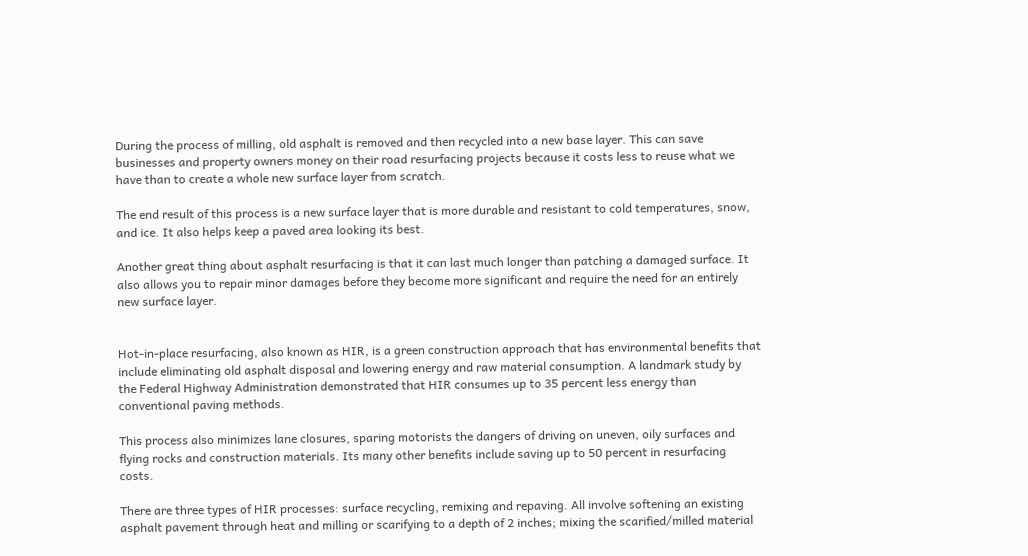During the process of milling, old asphalt is removed and then recycled into a new base layer. This can save businesses and property owners money on their road resurfacing projects because it costs less to reuse what we have than to create a whole new surface layer from scratch.

The end result of this process is a new surface layer that is more durable and resistant to cold temperatures, snow, and ice. It also helps keep a paved area looking its best.

Another great thing about asphalt resurfacing is that it can last much longer than patching a damaged surface. It also allows you to repair minor damages before they become more significant and require the need for an entirely new surface layer.


Hot-in-place resurfacing, also known as HIR, is a green construction approach that has environmental benefits that include eliminating old asphalt disposal and lowering energy and raw material consumption. A landmark study by the Federal Highway Administration demonstrated that HIR consumes up to 35 percent less energy than conventional paving methods.

This process also minimizes lane closures, sparing motorists the dangers of driving on uneven, oily surfaces and flying rocks and construction materials. Its many other benefits include saving up to 50 percent in resurfacing costs.

There are three types of HIR processes: surface recycling, remixing and repaving. All involve softening an existing asphalt pavement through heat and milling or scarifying to a depth of 2 inches; mixing the scarified/milled material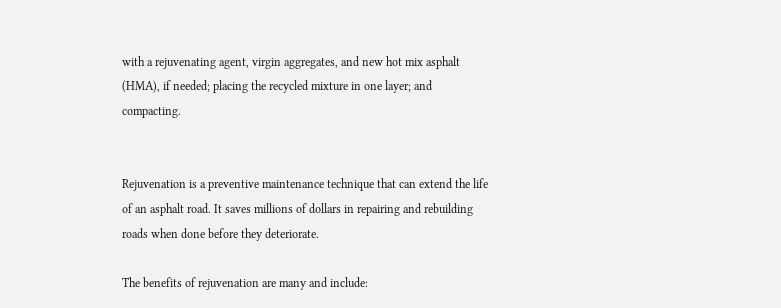with a rejuvenating agent, virgin aggregates, and new hot mix asphalt (HMA), if needed; placing the recycled mixture in one layer; and compacting.


Rejuvenation is a preventive maintenance technique that can extend the life of an asphalt road. It saves millions of dollars in repairing and rebuilding roads when done before they deteriorate.

The benefits of rejuvenation are many and include: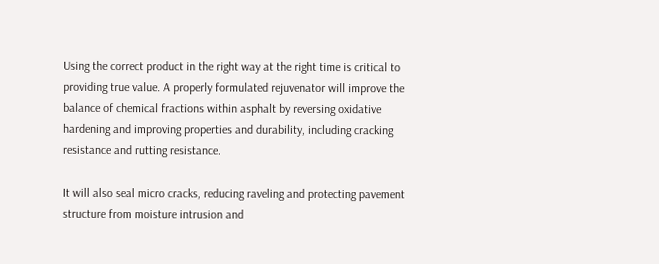Using the correct product in the right way at the right time is critical to providing true value. A properly formulated rejuvenator will improve the balance of chemical fractions within asphalt by reversing oxidative hardening and improving properties and durability, including cracking resistance and rutting resistance.

It will also seal micro cracks, reducing raveling and protecting pavement structure from moisture intrusion and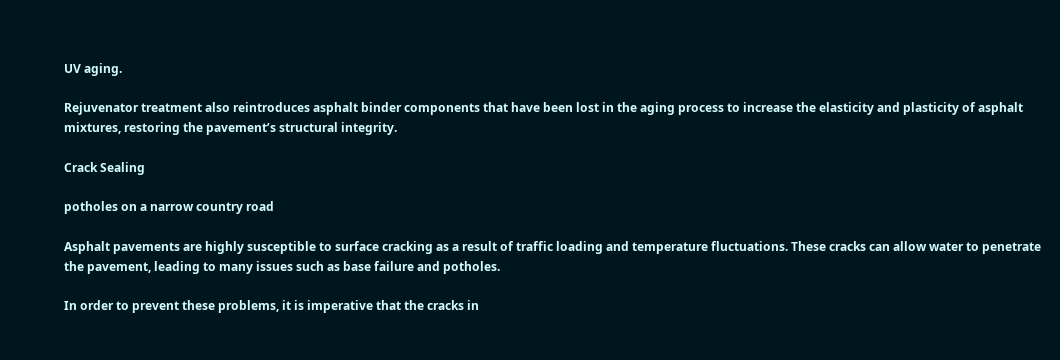UV aging.

Rejuvenator treatment also reintroduces asphalt binder components that have been lost in the aging process to increase the elasticity and plasticity of asphalt mixtures, restoring the pavement’s structural integrity.

Crack Sealing

potholes on a narrow country road

Asphalt pavements are highly susceptible to surface cracking as a result of traffic loading and temperature fluctuations. These cracks can allow water to penetrate the pavement, leading to many issues such as base failure and potholes.

In order to prevent these problems, it is imperative that the cracks in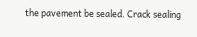the pavement be sealed. Crack sealing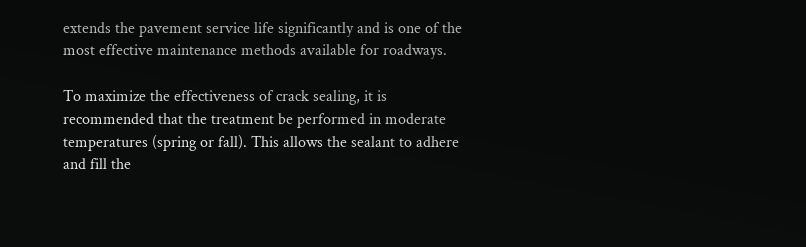extends the pavement service life significantly and is one of the most effective maintenance methods available for roadways.

To maximize the effectiveness of crack sealing, it is recommended that the treatment be performed in moderate temperatures (spring or fall). This allows the sealant to adhere and fill the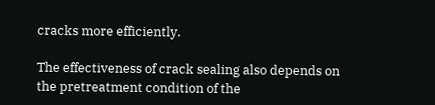cracks more efficiently.

The effectiveness of crack sealing also depends on the pretreatment condition of the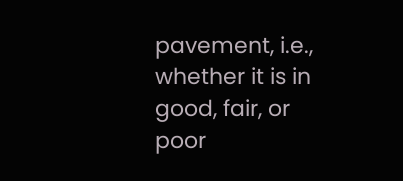pavement, i.e., whether it is in good, fair, or poor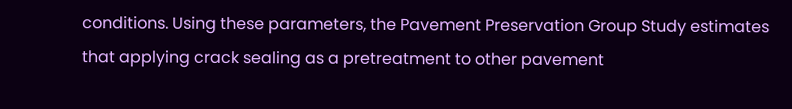conditions. Using these parameters, the Pavement Preservation Group Study estimates that applying crack sealing as a pretreatment to other pavement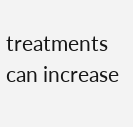treatments can increase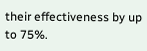their effectiveness by up to 75%.